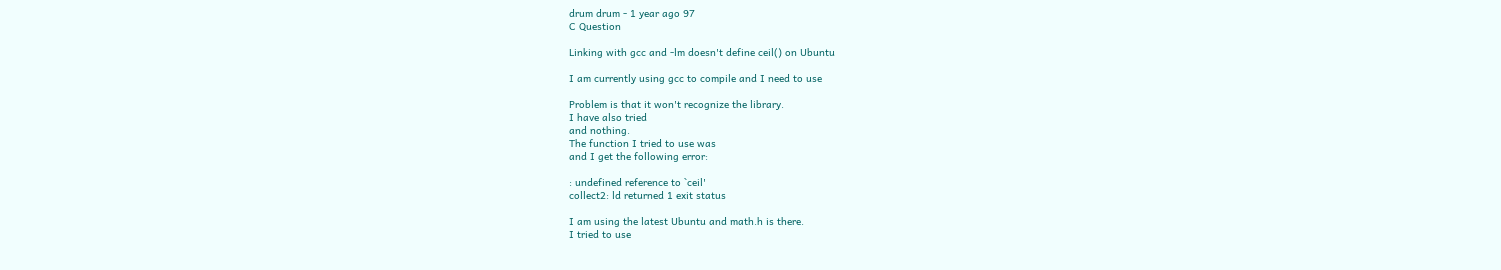drum drum - 1 year ago 97
C Question

Linking with gcc and -lm doesn't define ceil() on Ubuntu

I am currently using gcc to compile and I need to use

Problem is that it won't recognize the library.
I have also tried
and nothing.
The function I tried to use was
and I get the following error:

: undefined reference to `ceil'
collect2: ld returned 1 exit status

I am using the latest Ubuntu and math.h is there.
I tried to use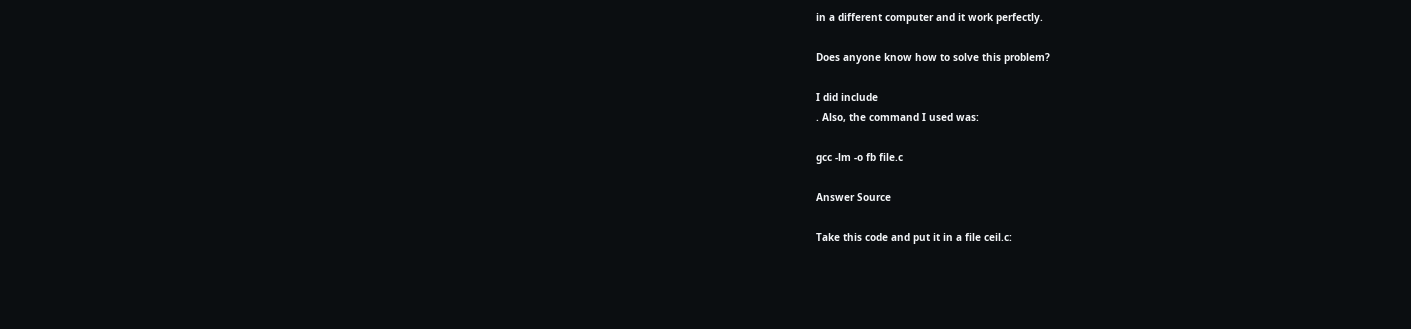in a different computer and it work perfectly.

Does anyone know how to solve this problem?

I did include
. Also, the command I used was:

gcc -lm -o fb file.c

Answer Source

Take this code and put it in a file ceil.c: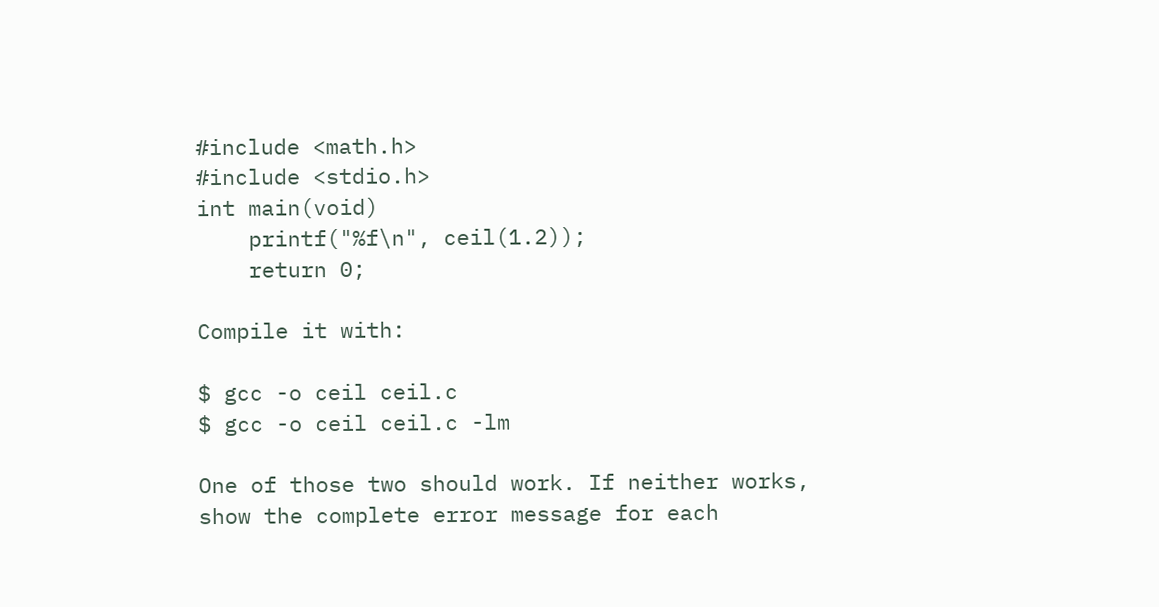#include <math.h>
#include <stdio.h>
int main(void)
    printf("%f\n", ceil(1.2));
    return 0;

Compile it with:

$ gcc -o ceil ceil.c
$ gcc -o ceil ceil.c -lm

One of those two should work. If neither works, show the complete error message for each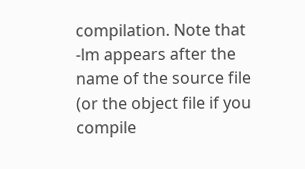compilation. Note that -lm appears after the name of the source file (or the object file if you compile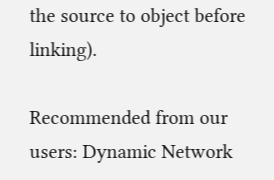the source to object before linking).

Recommended from our users: Dynamic Network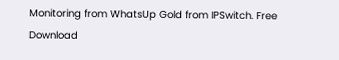Monitoring from WhatsUp Gold from IPSwitch. Free Download